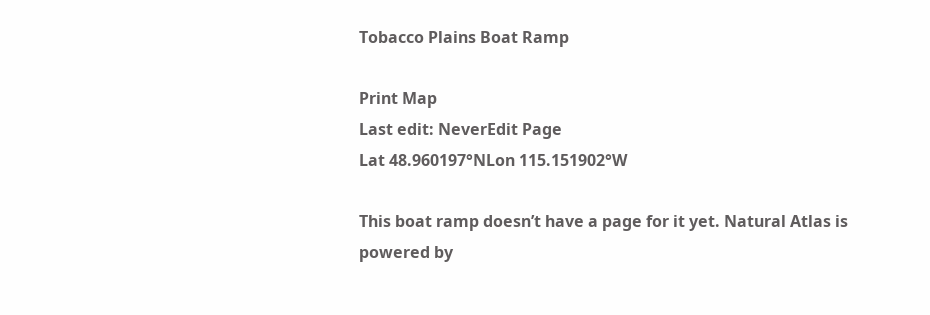Tobacco Plains Boat Ramp

Print Map
Last edit: NeverEdit Page
Lat 48.960197°NLon 115.151902°W

This boat ramp doesn’t have a page for it yet. Natural Atlas is powered by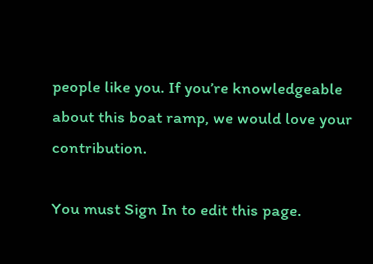people like you. If you’re knowledgeable about this boat ramp, we would love your contribution.

You must Sign In to edit this page.